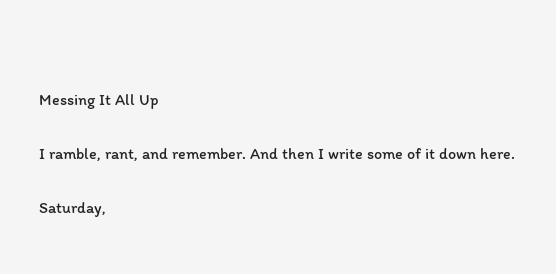Messing It All Up

I ramble, rant, and remember. And then I write some of it down here.

Saturday,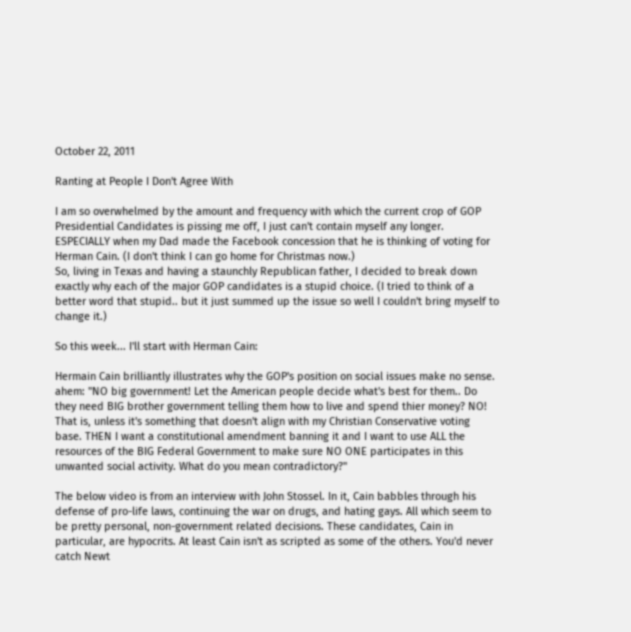October 22, 2011

Ranting at People I Don't Agree With

I am so overwhelmed by the amount and frequency with which the current crop of GOP Presidential Candidates is pissing me off, I just can't contain myself any longer. ESPECIALLY when my Dad made the Facebook concession that he is thinking of voting for Herman Cain. (I don't think I can go home for Christmas now.)
So, living in Texas and having a staunchly Republican father, I decided to break down exactly why each of the major GOP candidates is a stupid choice. (I tried to think of a better word that stupid.. but it just summed up the issue so well I couldn't bring myself to change it.)

So this week... I'll start with Herman Cain:

Hermain Cain brilliantly illustrates why the GOP's position on social issues make no sense. ahem: "NO big government! Let the American people decide what's best for them.. Do they need BIG brother government telling them how to live and spend thier money? NO! That is, unless it's something that doesn't align with my Christian Conservative voting base. THEN I want a constitutional amendment banning it and I want to use ALL the resources of the BIG Federal Government to make sure NO ONE participates in this unwanted social activity. What do you mean contradictory?"

The below video is from an interview with John Stossel. In it, Cain babbles through his defense of pro-life laws, continuing the war on drugs, and hating gays. All which seem to be pretty personal, non-government related decisions. These candidates, Cain in particular, are hypocrits. At least Cain isn't as scripted as some of the others. You'd never catch Newt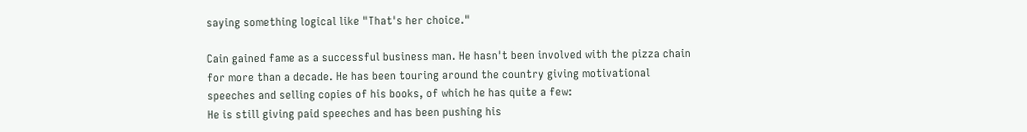saying something logical like "That's her choice."

Cain gained fame as a successful business man. He hasn't been involved with the pizza chain for more than a decade. He has been touring around the country giving motivational speeches and selling copies of his books, of which he has quite a few:
He is still giving paid speeches and has been pushing his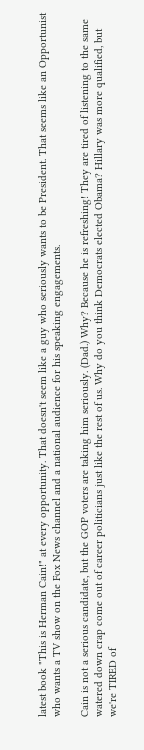latest book "This is Herman Cain!" at every opportunity. That doesn't seem like a guy who seriously wants to be President. That seems like an Opportunist who wants a TV show on the Fox News channel and a national audience for his speaking engagements.

Cain is not a serious candidate, but the GOP voters are taking him seriously. (Dad.) Why? Because he is refreshing! They are tired of listening to the same watered down crap come out of career politicians just like the rest of us. Why do you think Democrats elected Obama? Hillary was more qualified, but we're TIRED of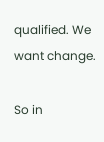qualified. We want change.

So in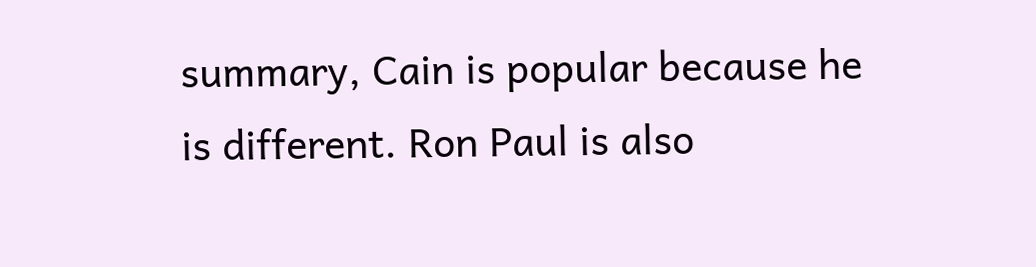summary, Cain is popular because he is different. Ron Paul is also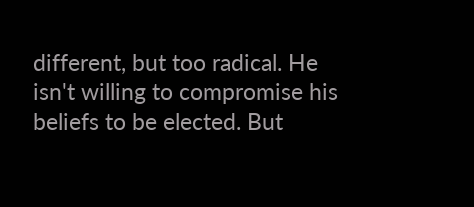different, but too radical. He isn't willing to compromise his beliefs to be elected. But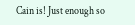Cain is! Just enough so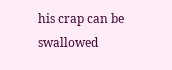his crap can be swallowed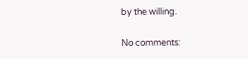by the willing.

No comments: